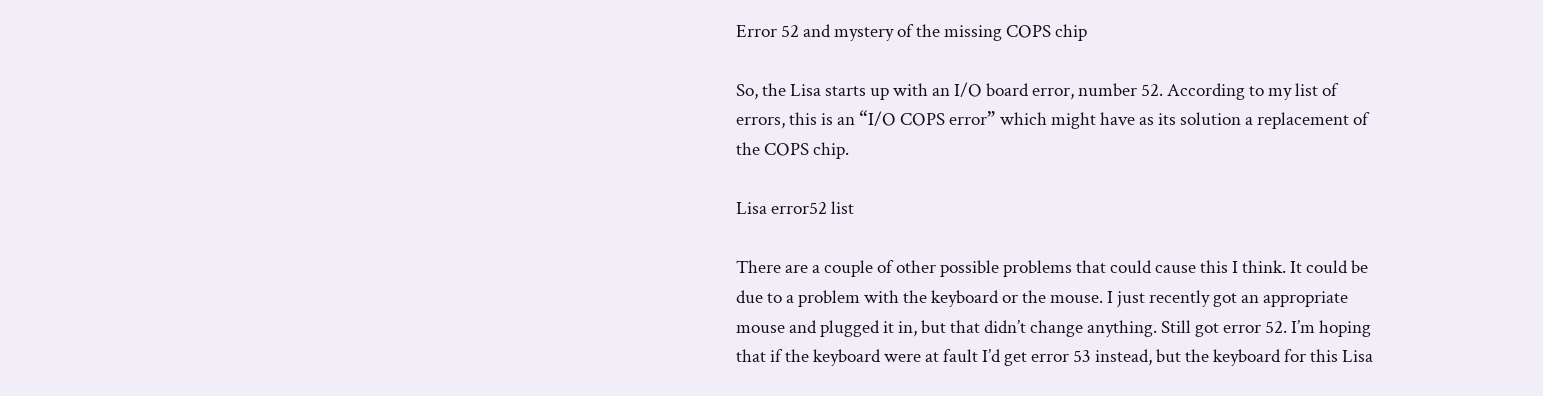Error 52 and mystery of the missing COPS chip

So, the Lisa starts up with an I/O board error, number 52. According to my list of errors, this is an “I/O COPS error” which might have as its solution a replacement of the COPS chip.

Lisa error52 list

There are a couple of other possible problems that could cause this I think. It could be due to a problem with the keyboard or the mouse. I just recently got an appropriate mouse and plugged it in, but that didn’t change anything. Still got error 52. I’m hoping that if the keyboard were at fault I’d get error 53 instead, but the keyboard for this Lisa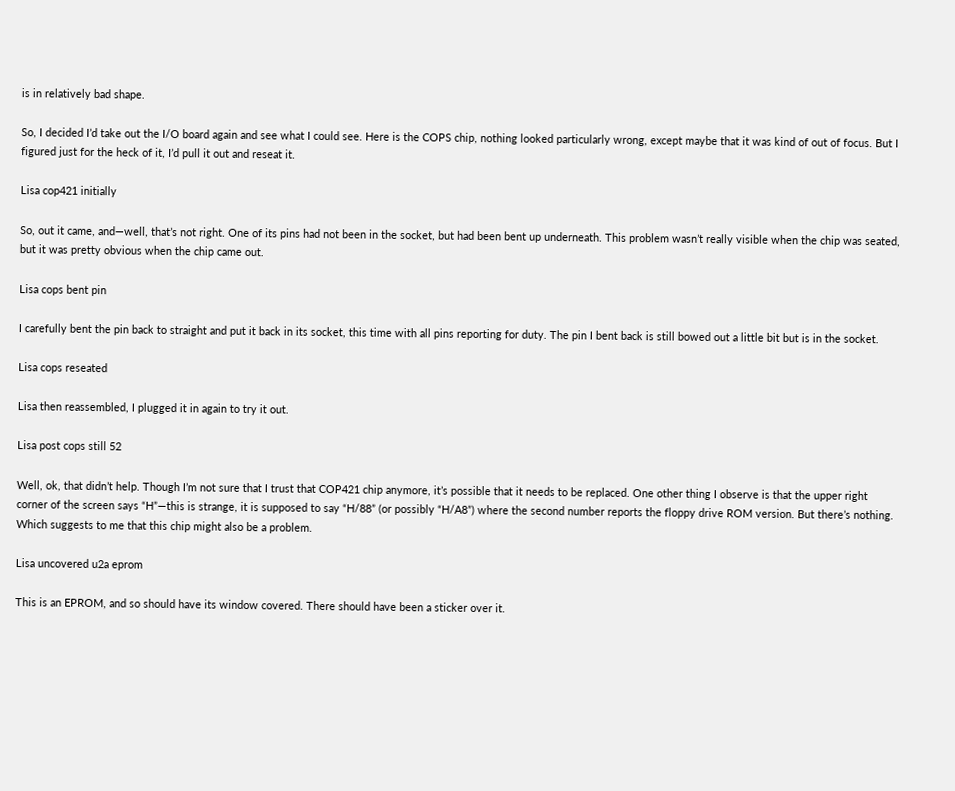is in relatively bad shape.

So, I decided I’d take out the I/O board again and see what I could see. Here is the COPS chip, nothing looked particularly wrong, except maybe that it was kind of out of focus. But I figured just for the heck of it, I’d pull it out and reseat it.

Lisa cop421 initially

So, out it came, and—well, that’s not right. One of its pins had not been in the socket, but had been bent up underneath. This problem wasn’t really visible when the chip was seated, but it was pretty obvious when the chip came out.

Lisa cops bent pin

I carefully bent the pin back to straight and put it back in its socket, this time with all pins reporting for duty. The pin I bent back is still bowed out a little bit but is in the socket.

Lisa cops reseated

Lisa then reassembled, I plugged it in again to try it out.

Lisa post cops still 52

Well, ok, that didn’t help. Though I’m not sure that I trust that COP421 chip anymore, it’s possible that it needs to be replaced. One other thing I observe is that the upper right corner of the screen says “H”—this is strange, it is supposed to say “H/88” (or possibly “H/A8”) where the second number reports the floppy drive ROM version. But there’s nothing. Which suggests to me that this chip might also be a problem.

Lisa uncovered u2a eprom

This is an EPROM, and so should have its window covered. There should have been a sticker over it.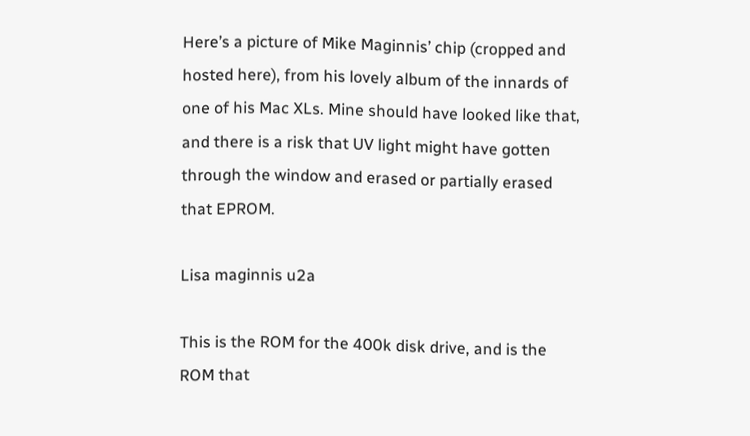Here’s a picture of Mike Maginnis’ chip (cropped and hosted here), from his lovely album of the innards of one of his Mac XLs. Mine should have looked like that, and there is a risk that UV light might have gotten through the window and erased or partially erased that EPROM.

Lisa maginnis u2a

This is the ROM for the 400k disk drive, and is the ROM that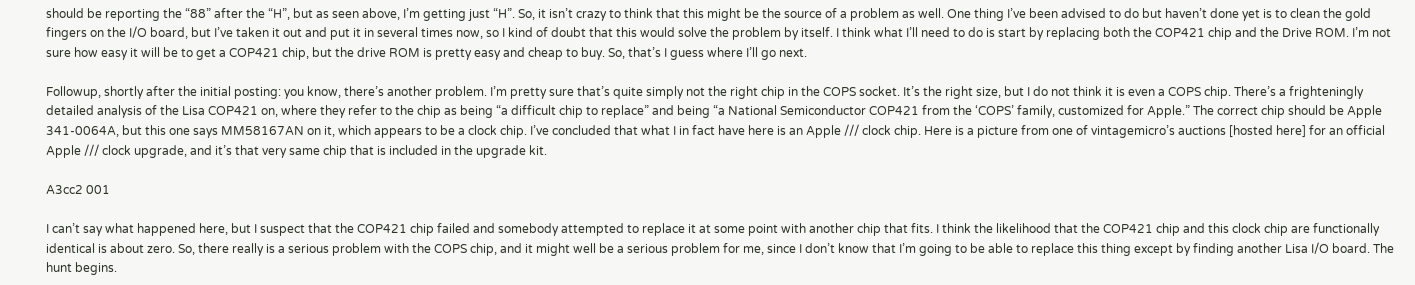should be reporting the “88” after the “H”, but as seen above, I’m getting just “H”. So, it isn’t crazy to think that this might be the source of a problem as well. One thing I’ve been advised to do but haven’t done yet is to clean the gold fingers on the I/O board, but I’ve taken it out and put it in several times now, so I kind of doubt that this would solve the problem by itself. I think what I’ll need to do is start by replacing both the COP421 chip and the Drive ROM. I’m not sure how easy it will be to get a COP421 chip, but the drive ROM is pretty easy and cheap to buy. So, that’s I guess where I’ll go next.

Followup, shortly after the initial posting: you know, there’s another problem. I’m pretty sure that’s quite simply not the right chip in the COPS socket. It’s the right size, but I do not think it is even a COPS chip. There’s a frighteningly detailed analysis of the Lisa COP421 on, where they refer to the chip as being “a difficult chip to replace” and being “a National Semiconductor COP421 from the ‘COPS’ family, customized for Apple.” The correct chip should be Apple 341-0064A, but this one says MM58167AN on it, which appears to be a clock chip. I’ve concluded that what I in fact have here is an Apple /// clock chip. Here is a picture from one of vintagemicro’s auctions [hosted here] for an official Apple /// clock upgrade, and it’s that very same chip that is included in the upgrade kit.

A3cc2 001

I can’t say what happened here, but I suspect that the COP421 chip failed and somebody attempted to replace it at some point with another chip that fits. I think the likelihood that the COP421 chip and this clock chip are functionally identical is about zero. So, there really is a serious problem with the COPS chip, and it might well be a serious problem for me, since I don’t know that I’m going to be able to replace this thing except by finding another Lisa I/O board. The hunt begins.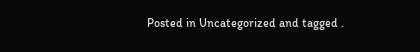Posted in Uncategorized and tagged .